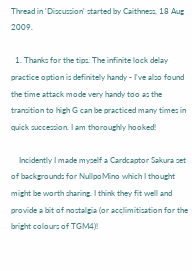Thread in 'Discussion' started by Caithness, 18 Aug 2009.

  1. Thanks for the tips. The infinite lock delay practice option is definitely handy - I've also found the time attack mode very handy too as the transition to high G can be practiced many times in quick succession. I am thoroughly hooked!

    Incidently I made myself a Cardcaptor Sakura set of backgrounds for NullpoMino which I thought might be worth sharing. I think they fit well and provide a bit of nostalgia (or acclimitisation for the bright colours of TGM4)!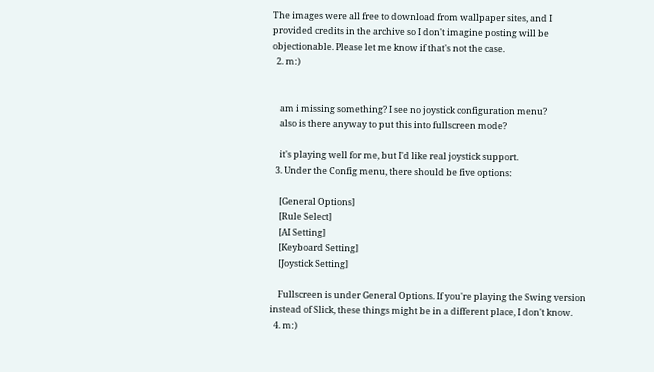The images were all free to download from wallpaper sites, and I provided credits in the archive so I don't imagine posting will be objectionable. Please let me know if that's not the case.
  2. m:)


    am i missing something? I see no joystick configuration menu?
    also is there anyway to put this into fullscreen mode?

    it's playing well for me, but I'd like real joystick support.
  3. Under the Config menu, there should be five options:

    [General Options]
    [Rule Select]
    [AI Setting]
    [Keyboard Setting]
    [Joystick Setting]

    Fullscreen is under General Options. If you're playing the Swing version instead of Slick, these things might be in a different place, I don't know.
  4. m:)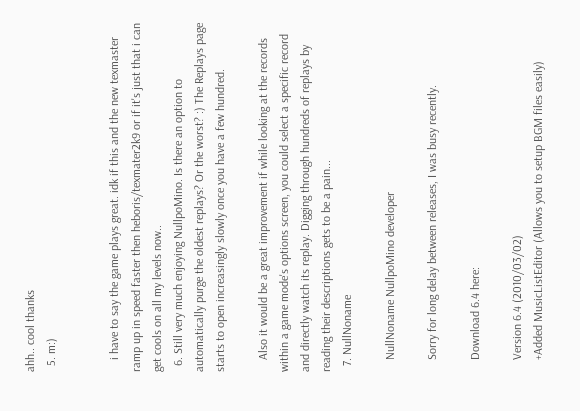ahh.. cool thanks
  5. m:)


    i have to say the game plays great. idk if this and the new texmaster ramp up in speed faster then heboris/texmater2k9 or if it's just that i can get cools on all my levels now..
  6. Still very much enjoying NullpoMino. Is there an option to automatically purge the oldest replays? Or the worst? :) The Replays page starts to open increasingly slowly once you have a few hundred.

    Also it would be a great improvement if while looking at the records within a game mode's options screen, you could select a specific record and directly watch its replay. Digging through hundreds of replays by reading their descriptions gets to be a pain...
  7. NullNoname

    NullNoname NullpoMino developer

    Sorry for long delay between releases, I was busy recently.

    Download 6.4 here:

    Version 6.4 (2010/03/02)
    +Added MusicListEditor (Allows you to setup BGM files easily)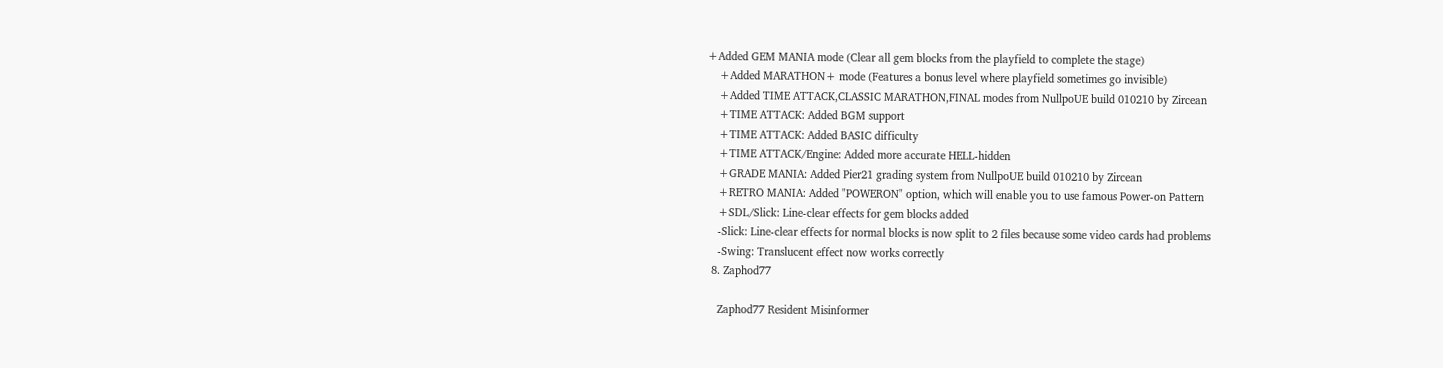+Added GEM MANIA mode (Clear all gem blocks from the playfield to complete the stage)
    +Added MARATHON+ mode (Features a bonus level where playfield sometimes go invisible)
    +Added TIME ATTACK,CLASSIC MARATHON,FINAL modes from NullpoUE build 010210 by Zircean
    +TIME ATTACK: Added BGM support
    +TIME ATTACK: Added BASIC difficulty
    +TIME ATTACK/Engine: Added more accurate HELL-hidden
    +GRADE MANIA: Added Pier21 grading system from NullpoUE build 010210 by Zircean
    +RETRO MANIA: Added "POWERON" option, which will enable you to use famous Power-on Pattern
    +SDL/Slick: Line-clear effects for gem blocks added
    -Slick: Line-clear effects for normal blocks is now split to 2 files because some video cards had problems
    -Swing: Translucent effect now works correctly
  8. Zaphod77

    Zaphod77 Resident Misinformer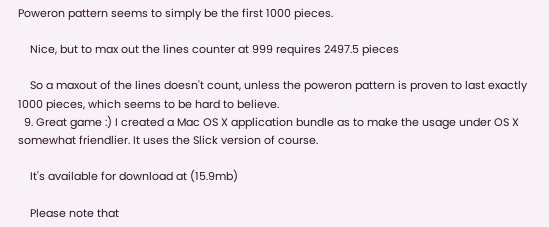Poweron pattern seems to simply be the first 1000 pieces.

    Nice, but to max out the lines counter at 999 requires 2497.5 pieces

    So a maxout of the lines doesn't count, unless the poweron pattern is proven to last exactly 1000 pieces, which seems to be hard to believe.
  9. Great game :) I created a Mac OS X application bundle as to make the usage under OS X somewhat friendlier. It uses the Slick version of course.

    It's available for download at (15.9mb)

    Please note that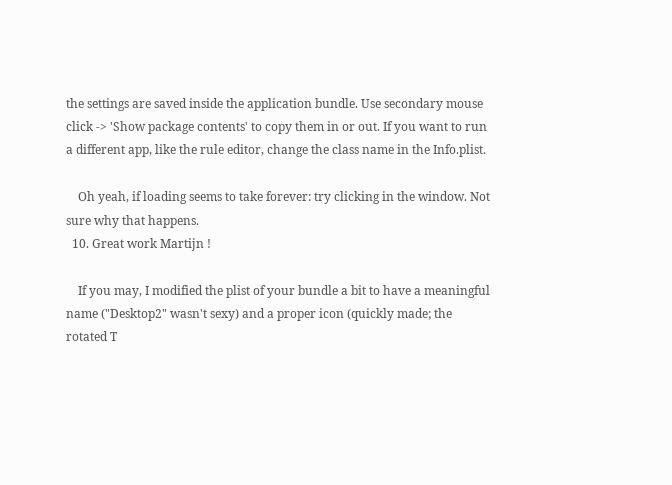the settings are saved inside the application bundle. Use secondary mouse click -> 'Show package contents' to copy them in or out. If you want to run a different app, like the rule editor, change the class name in the Info.plist.

    Oh yeah, if loading seems to take forever: try clicking in the window. Not sure why that happens.
  10. Great work Martijn !

    If you may, I modified the plist of your bundle a bit to have a meaningful name ("Desktop2" wasn't sexy) and a proper icon (quickly made; the rotated T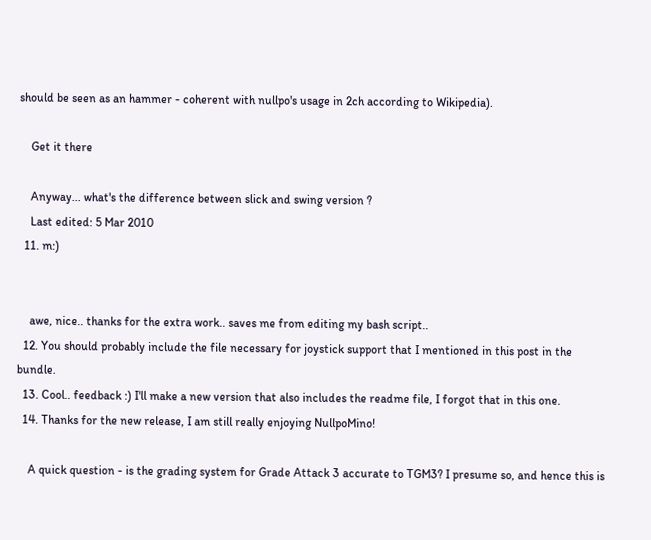should be seen as an hammer - coherent with nullpo's usage in 2ch according to Wikipedia).

    Get it there

    Anyway... what's the difference between slick and swing version ?
    Last edited: 5 Mar 2010
  11. m:)


    awe, nice.. thanks for the extra work.. saves me from editing my bash script..
  12. You should probably include the file necessary for joystick support that I mentioned in this post in the bundle.
  13. Cool.. feedback :) I'll make a new version that also includes the readme file, I forgot that in this one.
  14. Thanks for the new release, I am still really enjoying NullpoMino!

    A quick question - is the grading system for Grade Attack 3 accurate to TGM3? I presume so, and hence this is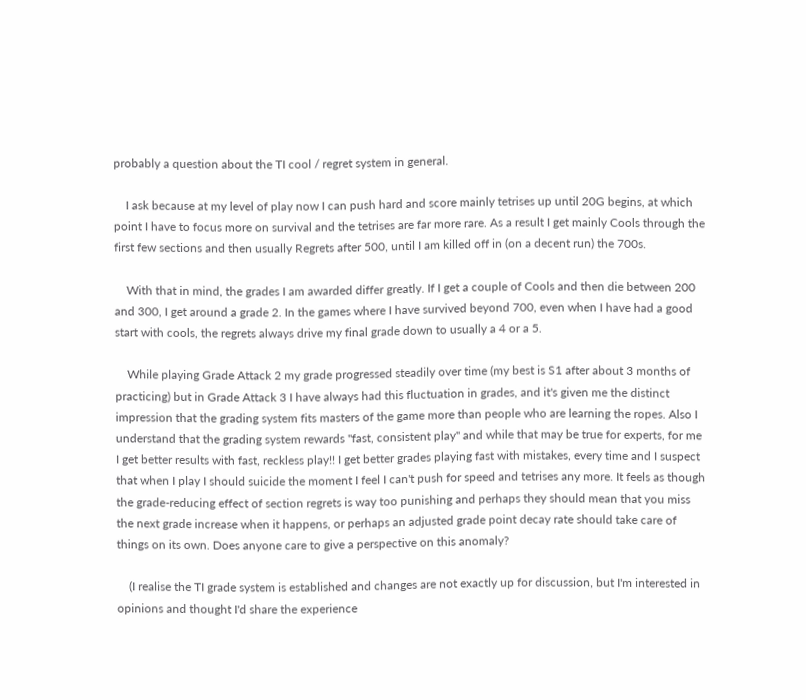probably a question about the TI cool / regret system in general.

    I ask because at my level of play now I can push hard and score mainly tetrises up until 20G begins, at which point I have to focus more on survival and the tetrises are far more rare. As a result I get mainly Cools through the first few sections and then usually Regrets after 500, until I am killed off in (on a decent run) the 700s.

    With that in mind, the grades I am awarded differ greatly. If I get a couple of Cools and then die between 200 and 300, I get around a grade 2. In the games where I have survived beyond 700, even when I have had a good start with cools, the regrets always drive my final grade down to usually a 4 or a 5.

    While playing Grade Attack 2 my grade progressed steadily over time (my best is S1 after about 3 months of practicing) but in Grade Attack 3 I have always had this fluctuation in grades, and it's given me the distinct impression that the grading system fits masters of the game more than people who are learning the ropes. Also I understand that the grading system rewards "fast, consistent play" and while that may be true for experts, for me I get better results with fast, reckless play!! I get better grades playing fast with mistakes, every time and I suspect that when I play I should suicide the moment I feel I can't push for speed and tetrises any more. It feels as though the grade-reducing effect of section regrets is way too punishing and perhaps they should mean that you miss the next grade increase when it happens, or perhaps an adjusted grade point decay rate should take care of things on its own. Does anyone care to give a perspective on this anomaly?

    (I realise the TI grade system is established and changes are not exactly up for discussion, but I'm interested in opinions and thought I'd share the experience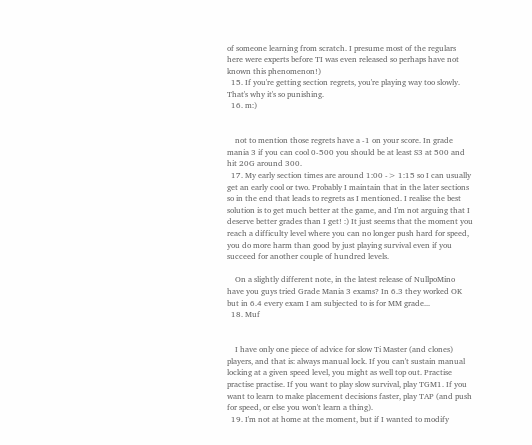of someone learning from scratch. I presume most of the regulars here were experts before TI was even released so perhaps have not known this phenomenon!)
  15. If you're getting section regrets, you're playing way too slowly. That's why it's so punishing.
  16. m:)


    not to mention those regrets have a -1 on your score. In grade mania 3 if you can cool 0-500 you should be at least S3 at 500 and hit 20G around 300.
  17. My early section times are around 1:00 -> 1:15 so I can usually get an early cool or two. Probably I maintain that in the later sections so in the end that leads to regrets as I mentioned. I realise the best solution is to get much better at the game, and I'm not arguing that I deserve better grades than I get! :) It just seems that the moment you reach a difficulty level where you can no longer push hard for speed, you do more harm than good by just playing survival even if you succeed for another couple of hundred levels.

    On a slightly different note, in the latest release of NullpoMino have you guys tried Grade Mania 3 exams? In 6.3 they worked OK but in 6.4 every exam I am subjected to is for MM grade...
  18. Muf


    I have only one piece of advice for slow Ti Master (and clones) players, and that is: always manual lock. If you can't sustain manual locking at a given speed level, you might as well top out. Practise practise practise. If you want to play slow survival, play TGM1. If you want to learn to make placement decisions faster, play TAP (and push for speed, or else you won't learn a thing).
  19. I'm not at home at the moment, but if I wanted to modify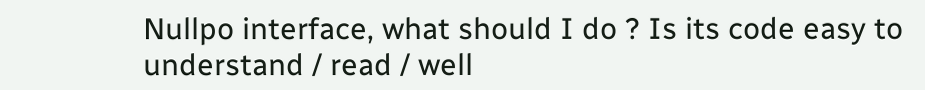Nullpo interface, what should I do ? Is its code easy to understand / read / well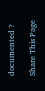documented ?

Share This Page